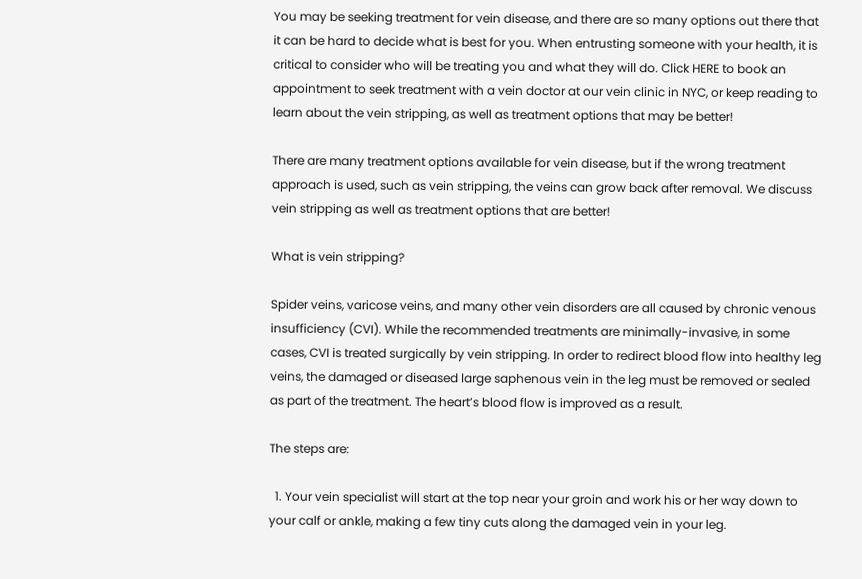You may be seeking treatment for vein disease, and there are so many options out there that it can be hard to decide what is best for you. When entrusting someone with your health, it is critical to consider who will be treating you and what they will do. Click HERE to book an appointment to seek treatment with a vein doctor at our vein clinic in NYC, or keep reading to learn about the vein stripping, as well as treatment options that may be better!

There are many treatment options available for vein disease, but if the wrong treatment approach is used, such as vein stripping, the veins can grow back after removal. We discuss vein stripping as well as treatment options that are better!

What is vein stripping?

Spider veins, varicose veins, and many other vein disorders are all caused by chronic venous insufficiency (CVI). While the recommended treatments are minimally-invasive, in some cases, CVI is treated surgically by vein stripping. In order to redirect blood flow into healthy leg veins, the damaged or diseased large saphenous vein in the leg must be removed or sealed as part of the treatment. The heart’s blood flow is improved as a result.

The steps are:

  1. Your vein specialist will start at the top near your groin and work his or her way down to your calf or ankle, making a few tiny cuts along the damaged vein in your leg.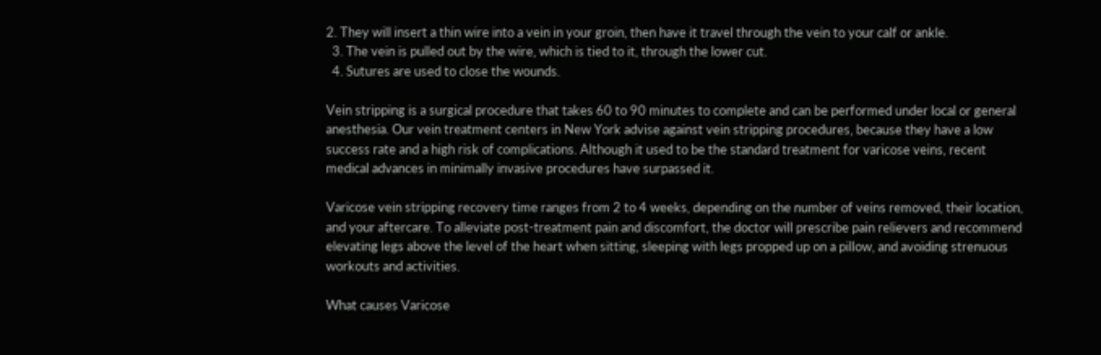2. They will insert a thin wire into a vein in your groin, then have it travel through the vein to your calf or ankle.
  3. The vein is pulled out by the wire, which is tied to it, through the lower cut.
  4. Sutures are used to close the wounds.

Vein stripping is a surgical procedure that takes 60 to 90 minutes to complete and can be performed under local or general anesthesia. Our vein treatment centers in New York advise against vein stripping procedures, because they have a low success rate and a high risk of complications. Although it used to be the standard treatment for varicose veins, recent medical advances in minimally invasive procedures have surpassed it.

Varicose vein stripping recovery time ranges from 2 to 4 weeks, depending on the number of veins removed, their location, and your aftercare. To alleviate post-treatment pain and discomfort, the doctor will prescribe pain relievers and recommend elevating legs above the level of the heart when sitting, sleeping with legs propped up on a pillow, and avoiding strenuous workouts and activities.

What causes Varicose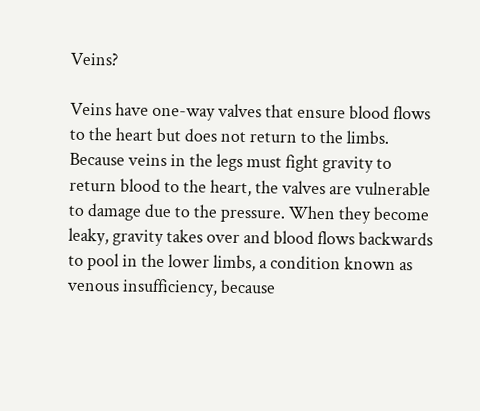Veins?

Veins have one-way valves that ensure blood flows to the heart but does not return to the limbs. Because veins in the legs must fight gravity to return blood to the heart, the valves are vulnerable to damage due to the pressure. When they become leaky, gravity takes over and blood flows backwards to pool in the lower limbs, a condition known as venous insufficiency, because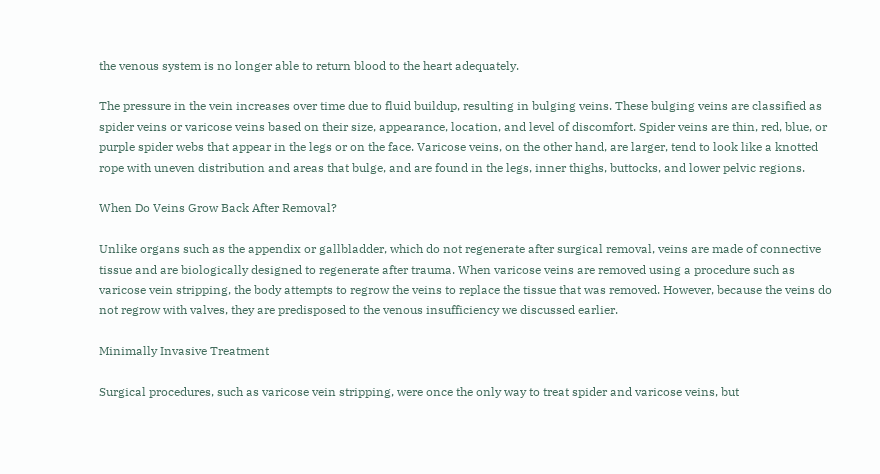the venous system is no longer able to return blood to the heart adequately.

The pressure in the vein increases over time due to fluid buildup, resulting in bulging veins. These bulging veins are classified as spider veins or varicose veins based on their size, appearance, location, and level of discomfort. Spider veins are thin, red, blue, or purple spider webs that appear in the legs or on the face. Varicose veins, on the other hand, are larger, tend to look like a knotted rope with uneven distribution and areas that bulge, and are found in the legs, inner thighs, buttocks, and lower pelvic regions.

When Do Veins Grow Back After Removal?

Unlike organs such as the appendix or gallbladder, which do not regenerate after surgical removal, veins are made of connective tissue and are biologically designed to regenerate after trauma. When varicose veins are removed using a procedure such as varicose vein stripping, the body attempts to regrow the veins to replace the tissue that was removed. However, because the veins do not regrow with valves, they are predisposed to the venous insufficiency we discussed earlier.

Minimally Invasive Treatment

Surgical procedures, such as varicose vein stripping, were once the only way to treat spider and varicose veins, but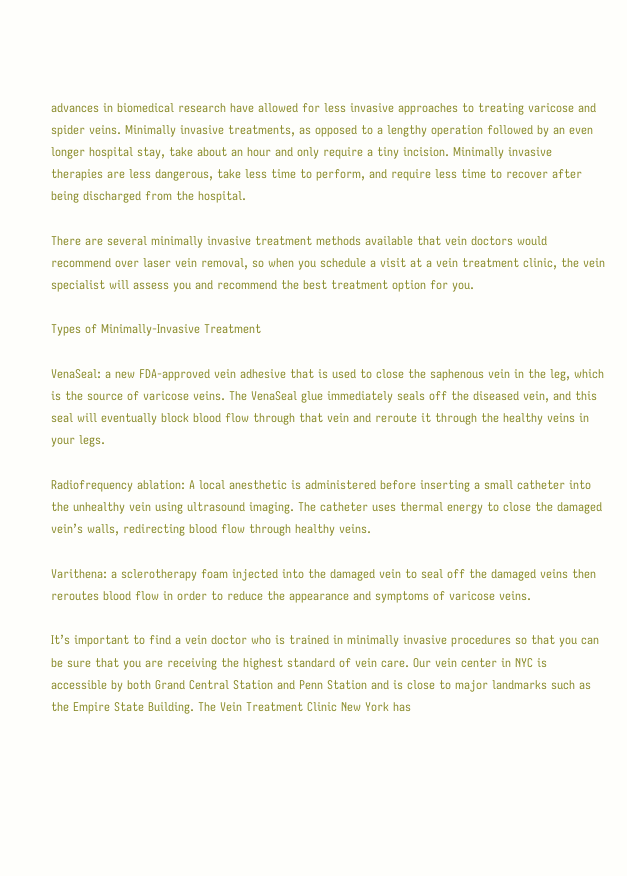advances in biomedical research have allowed for less invasive approaches to treating varicose and spider veins. Minimally invasive treatments, as opposed to a lengthy operation followed by an even longer hospital stay, take about an hour and only require a tiny incision. Minimally invasive therapies are less dangerous, take less time to perform, and require less time to recover after being discharged from the hospital.

There are several minimally invasive treatment methods available that vein doctors would recommend over laser vein removal, so when you schedule a visit at a vein treatment clinic, the vein specialist will assess you and recommend the best treatment option for you.

Types of Minimally-Invasive Treatment

VenaSeal: a new FDA-approved vein adhesive that is used to close the saphenous vein in the leg, which is the source of varicose veins. The VenaSeal glue immediately seals off the diseased vein, and this seal will eventually block blood flow through that vein and reroute it through the healthy veins in your legs.

Radiofrequency ablation: A local anesthetic is administered before inserting a small catheter into the unhealthy vein using ultrasound imaging. The catheter uses thermal energy to close the damaged vein’s walls, redirecting blood flow through healthy veins.

Varithena: a sclerotherapy foam injected into the damaged vein to seal off the damaged veins then reroutes blood flow in order to reduce the appearance and symptoms of varicose veins.

It’s important to find a vein doctor who is trained in minimally invasive procedures so that you can be sure that you are receiving the highest standard of vein care. Our vein center in NYC is accessible by both Grand Central Station and Penn Station and is close to major landmarks such as the Empire State Building. The Vein Treatment Clinic New York has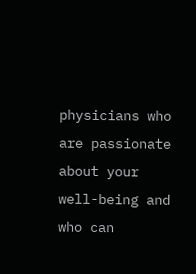physicians who are passionate about your well-being and who can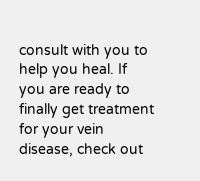consult with you to help you heal. If you are ready to finally get treatment for your vein disease, check out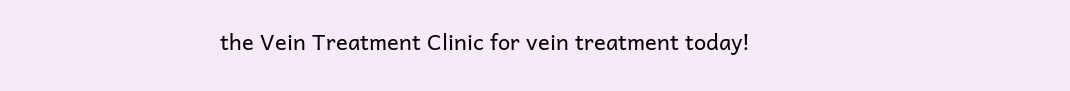the Vein Treatment Clinic for vein treatment today!